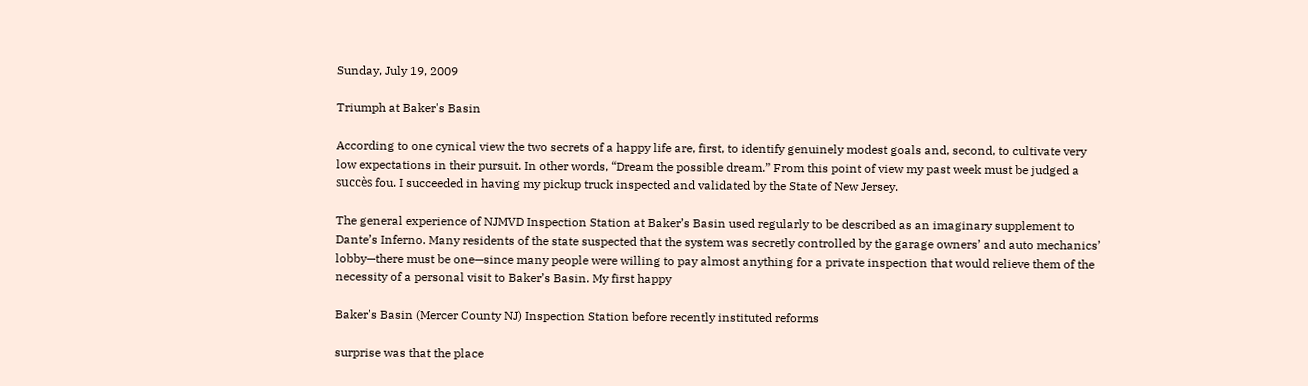Sunday, July 19, 2009

Triumph at Baker's Basin

According to one cynical view the two secrets of a happy life are, first, to identify genuinely modest goals and, second, to cultivate very low expectations in their pursuit. In other words, “Dream the possible dream.” From this point of view my past week must be judged a succès fou. I succeeded in having my pickup truck inspected and validated by the State of New Jersey.

The general experience of NJMVD Inspection Station at Baker’s Basin used regularly to be described as an imaginary supplement to Dante’s Inferno. Many residents of the state suspected that the system was secretly controlled by the garage owners’ and auto mechanics’ lobby—there must be one—since many people were willing to pay almost anything for a private inspection that would relieve them of the necessity of a personal visit to Baker’s Basin. My first happy

Baker's Basin (Mercer County NJ) Inspection Station before recently instituted reforms

surprise was that the place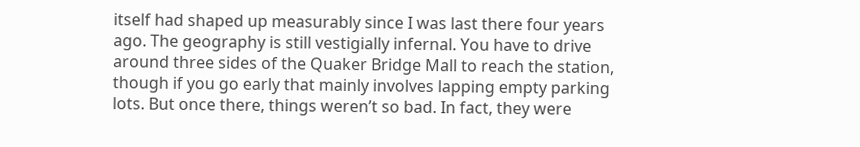itself had shaped up measurably since I was last there four years ago. The geography is still vestigially infernal. You have to drive around three sides of the Quaker Bridge Mall to reach the station, though if you go early that mainly involves lapping empty parking lots. But once there, things weren’t so bad. In fact, they were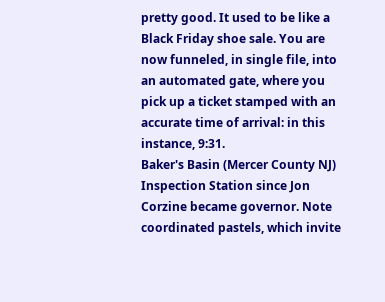pretty good. It used to be like a Black Friday shoe sale. You are now funneled, in single file, into an automated gate, where you pick up a ticket stamped with an accurate time of arrival: in this instance, 9:31.
Baker's Basin (Mercer County NJ) Inspection Station since Jon Corzine became governor. Note coordinated pastels, which invite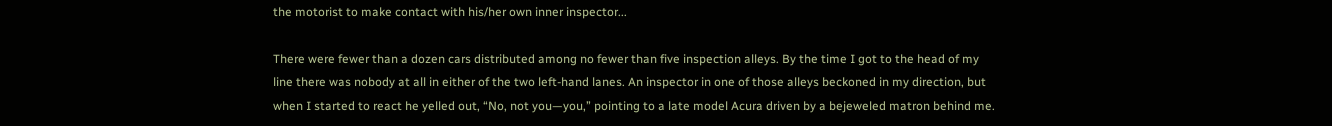the motorist to make contact with his/her own inner inspector...

There were fewer than a dozen cars distributed among no fewer than five inspection alleys. By the time I got to the head of my line there was nobody at all in either of the two left-hand lanes. An inspector in one of those alleys beckoned in my direction, but when I started to react he yelled out, “No, not you—you,” pointing to a late model Acura driven by a bejeweled matron behind me.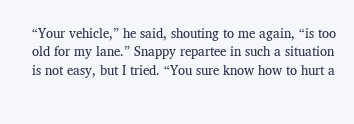“Your vehicle,” he said, shouting to me again, “is too old for my lane.” Snappy repartee in such a situation is not easy, but I tried. “You sure know how to hurt a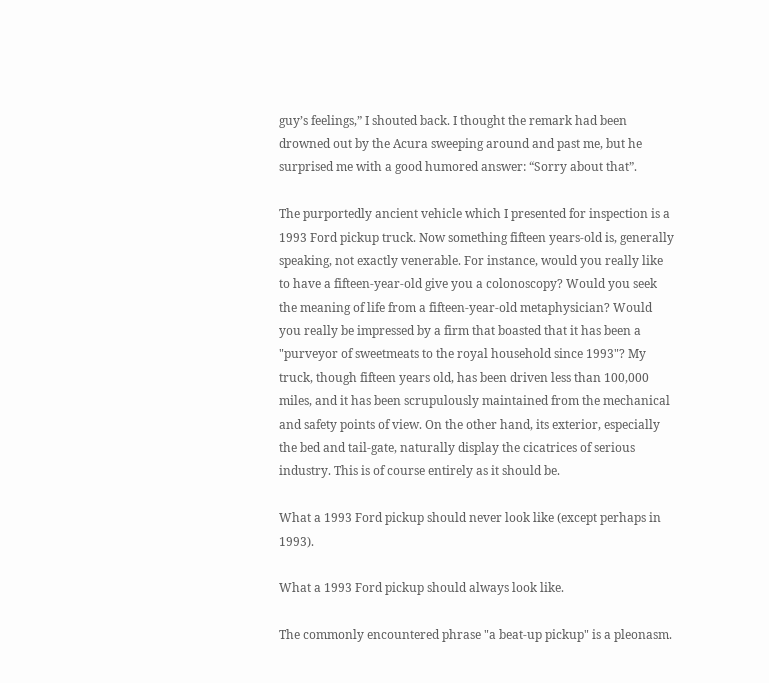guy’s feelings,” I shouted back. I thought the remark had been drowned out by the Acura sweeping around and past me, but he surprised me with a good humored answer: “Sorry about that”.

The purportedly ancient vehicle which I presented for inspection is a 1993 Ford pickup truck. Now something fifteen years-old is, generally speaking, not exactly venerable. For instance, would you really like to have a fifteen-year-old give you a colonoscopy? Would you seek the meaning of life from a fifteen-year-old metaphysician? Would you really be impressed by a firm that boasted that it has been a "purveyor of sweetmeats to the royal household since 1993"? My truck, though fifteen years old, has been driven less than 100,000 miles, and it has been scrupulously maintained from the mechanical and safety points of view. On the other hand, its exterior, especially the bed and tail-gate, naturally display the cicatrices of serious industry. This is of course entirely as it should be.

What a 1993 Ford pickup should never look like (except perhaps in 1993).

What a 1993 Ford pickup should always look like.

The commonly encountered phrase "a beat-up pickup" is a pleonasm.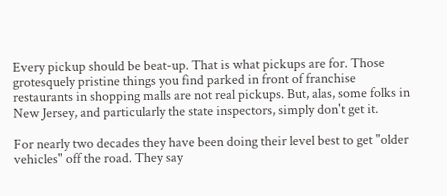Every pickup should be beat-up. That is what pickups are for. Those grotesquely pristine things you find parked in front of franchise restaurants in shopping malls are not real pickups. But, alas, some folks in New Jersey, and particularly the state inspectors, simply don't get it.

For nearly two decades they have been doing their level best to get "older vehicles" off the road. They say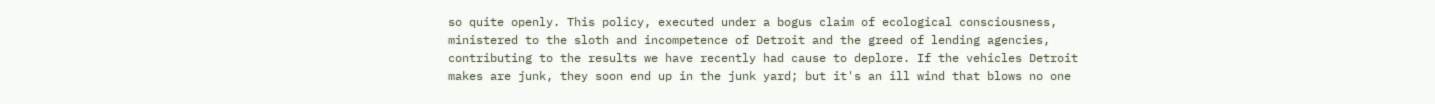so quite openly. This policy, executed under a bogus claim of ecological consciousness, ministered to the sloth and incompetence of Detroit and the greed of lending agencies, contributing to the results we have recently had cause to deplore. If the vehicles Detroit makes are junk, they soon end up in the junk yard; but it's an ill wind that blows no one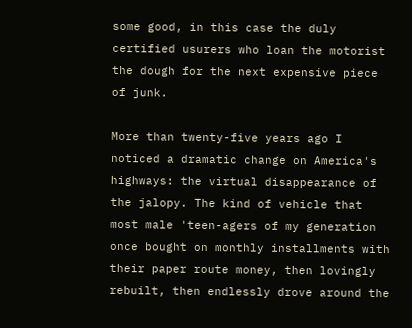some good, in this case the duly certified usurers who loan the motorist the dough for the next expensive piece of junk.

More than twenty-five years ago I noticed a dramatic change on America's highways: the virtual disappearance of the jalopy. The kind of vehicle that most male 'teen-agers of my generation once bought on monthly installments with their paper route money, then lovingly rebuilt, then endlessly drove around the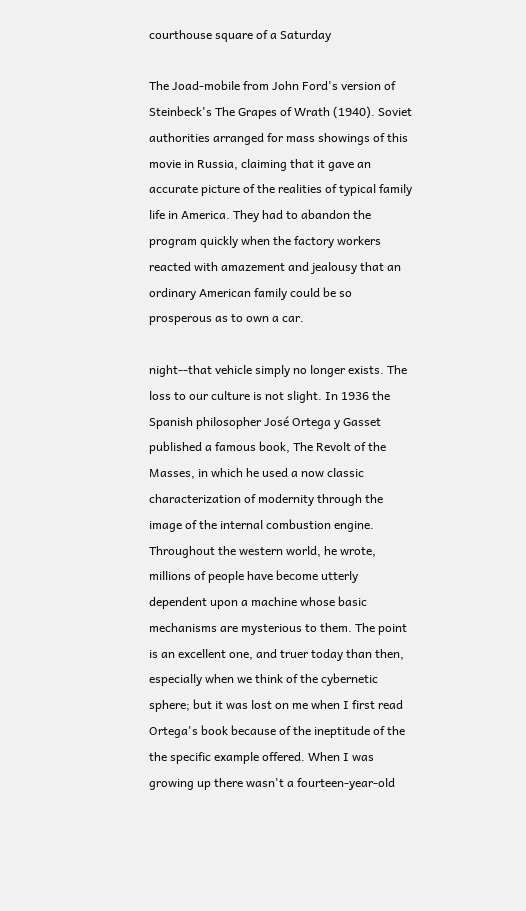courthouse square of a Saturday

The Joad-mobile from John Ford's version of Steinbeck's The Grapes of Wrath (1940). Soviet authorities arranged for mass showings of this movie in Russia, claiming that it gave an accurate picture of the realities of typical family life in America. They had to abandon the program quickly when the factory workers reacted with amazement and jealousy that an ordinary American family could be so prosperous as to own a car.

night--that vehicle simply no longer exists. The loss to our culture is not slight. In 1936 the Spanish philosopher José Ortega y Gasset published a famous book, The Revolt of the Masses, in which he used a now classic characterization of modernity through the image of the internal combustion engine. Throughout the western world, he wrote, millions of people have become utterly dependent upon a machine whose basic mechanisms are mysterious to them. The point is an excellent one, and truer today than then, especially when we think of the cybernetic sphere; but it was lost on me when I first read Ortega's book because of the ineptitude of the the specific example offered. When I was growing up there wasn't a fourteen-year-old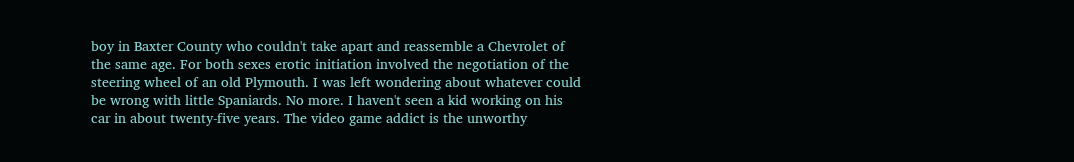boy in Baxter County who couldn't take apart and reassemble a Chevrolet of the same age. For both sexes erotic initiation involved the negotiation of the steering wheel of an old Plymouth. I was left wondering about whatever could be wrong with little Spaniards. No more. I haven't seen a kid working on his car in about twenty-five years. The video game addict is the unworthy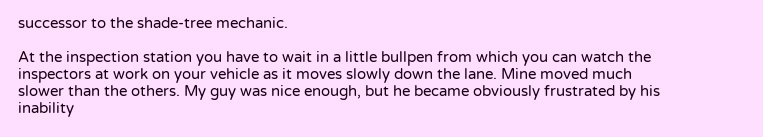successor to the shade-tree mechanic.

At the inspection station you have to wait in a little bullpen from which you can watch the inspectors at work on your vehicle as it moves slowly down the lane. Mine moved much slower than the others. My guy was nice enough, but he became obviously frustrated by his inability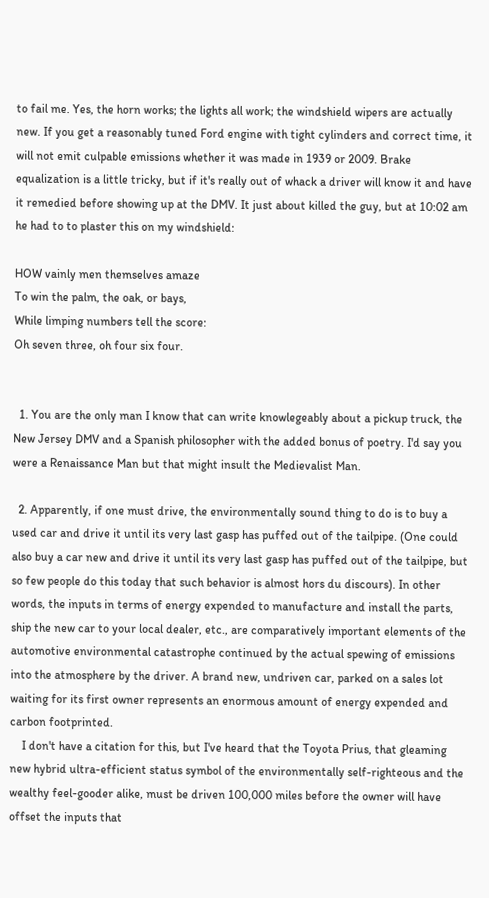to fail me. Yes, the horn works; the lights all work; the windshield wipers are actually new. If you get a reasonably tuned Ford engine with tight cylinders and correct time, it will not emit culpable emissions whether it was made in 1939 or 2009. Brake equalization is a little tricky, but if it's really out of whack a driver will know it and have it remedied before showing up at the DMV. It just about killed the guy, but at 10:02 am he had to to plaster this on my windshield:

HOW vainly men themselves amaze
To win the palm, the oak, or bays,
While limping numbers tell the score:
Oh seven three, oh four six four.


  1. You are the only man I know that can write knowlegeably about a pickup truck, the New Jersey DMV and a Spanish philosopher with the added bonus of poetry. I'd say you were a Renaissance Man but that might insult the Medievalist Man.

  2. Apparently, if one must drive, the environmentally sound thing to do is to buy a used car and drive it until its very last gasp has puffed out of the tailpipe. (One could also buy a car new and drive it until its very last gasp has puffed out of the tailpipe, but so few people do this today that such behavior is almost hors du discours). In other words, the inputs in terms of energy expended to manufacture and install the parts, ship the new car to your local dealer, etc., are comparatively important elements of the automotive environmental catastrophe continued by the actual spewing of emissions into the atmosphere by the driver. A brand new, undriven car, parked on a sales lot waiting for its first owner represents an enormous amount of energy expended and carbon footprinted.
    I don't have a citation for this, but I've heard that the Toyota Prius, that gleaming new hybrid ultra-efficient status symbol of the environmentally self-righteous and the wealthy feel-gooder alike, must be driven 100,000 miles before the owner will have offset the inputs that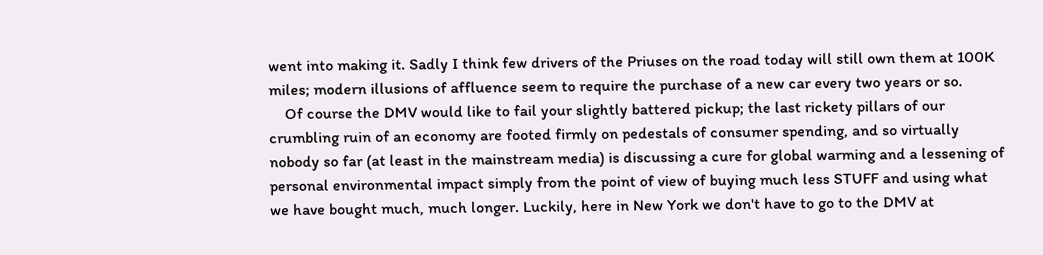went into making it. Sadly I think few drivers of the Priuses on the road today will still own them at 100K miles; modern illusions of affluence seem to require the purchase of a new car every two years or so.
    Of course the DMV would like to fail your slightly battered pickup; the last rickety pillars of our crumbling ruin of an economy are footed firmly on pedestals of consumer spending, and so virtually nobody so far (at least in the mainstream media) is discussing a cure for global warming and a lessening of personal environmental impact simply from the point of view of buying much less STUFF and using what we have bought much, much longer. Luckily, here in New York we don't have to go to the DMV at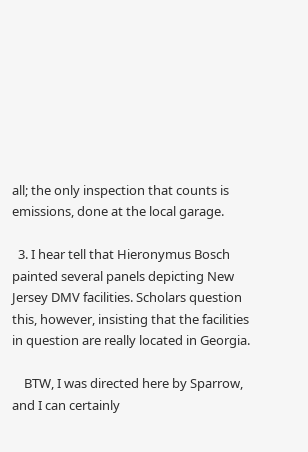all; the only inspection that counts is emissions, done at the local garage.

  3. I hear tell that Hieronymus Bosch painted several panels depicting New Jersey DMV facilities. Scholars question this, however, insisting that the facilities in question are really located in Georgia.

    BTW, I was directed here by Sparrow, and I can certainly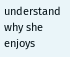understand why she enjoys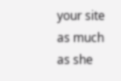your site as much as she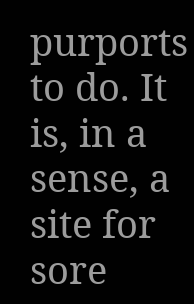purports to do. It is, in a sense, a site for sore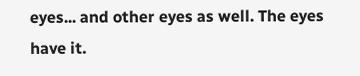eyes... and other eyes as well. The eyes have it.